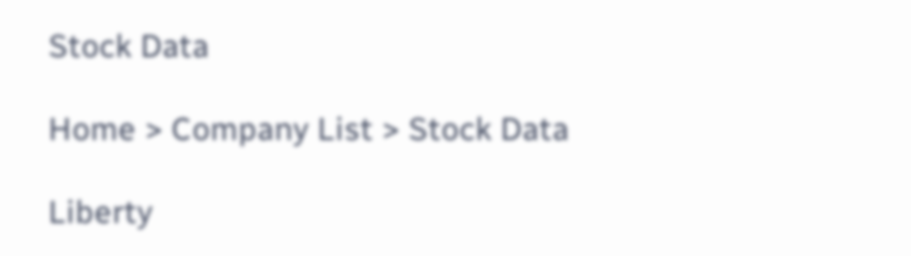Stock Data

Home > Company List > Stock Data

Liberty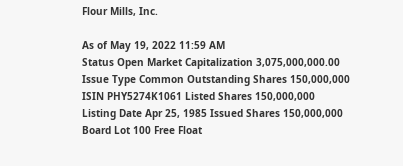Flour Mills, Inc.

As of May 19, 2022 11:59 AM
Status Open Market Capitalization 3,075,000,000.00
Issue Type Common Outstanding Shares 150,000,000
ISIN PHY5274K1061 Listed Shares 150,000,000
Listing Date Apr 25, 1985 Issued Shares 150,000,000
Board Lot 100 Free Float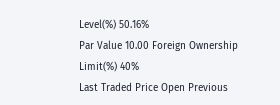Level(%) 50.16%
Par Value 10.00 Foreign Ownership Limit(%) 40%
Last Traded Price Open Previous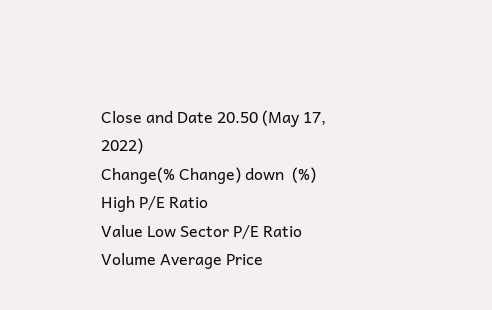Close and Date 20.50 (May 17, 2022)
Change(% Change) down  (%) High P/E Ratio
Value Low Sector P/E Ratio
Volume Average Price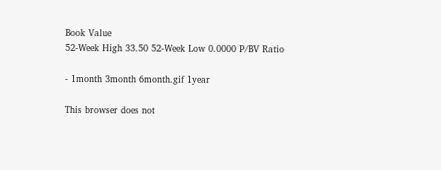Book Value
52-Week High 33.50 52-Week Low 0.0000 P/BV Ratio

- 1month 3month 6month.gif 1year

This browser does not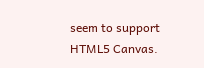seem to support HTML5 Canvas.